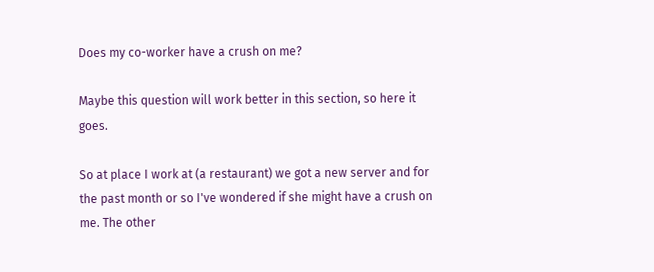Does my co-worker have a crush on me?

Maybe this question will work better in this section, so here it goes.

So at place I work at (a restaurant) we got a new server and for the past month or so I've wondered if she might have a crush on me. The other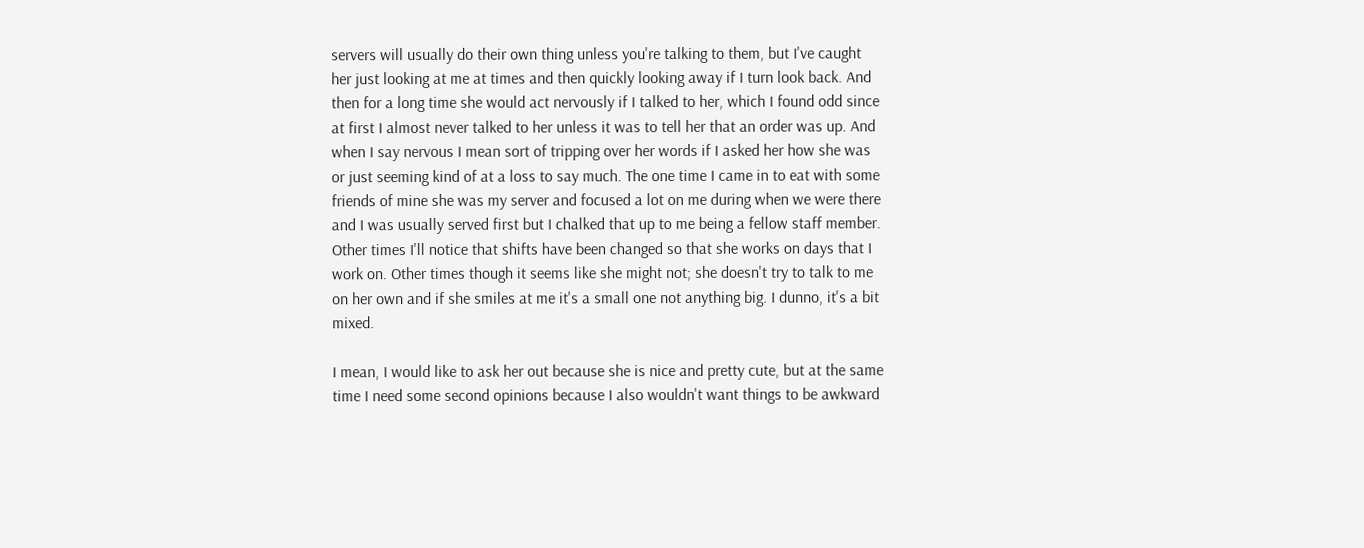servers will usually do their own thing unless you're talking to them, but I've caught her just looking at me at times and then quickly looking away if I turn look back. And then for a long time she would act nervously if I talked to her, which I found odd since at first I almost never talked to her unless it was to tell her that an order was up. And when I say nervous I mean sort of tripping over her words if I asked her how she was or just seeming kind of at a loss to say much. The one time I came in to eat with some friends of mine she was my server and focused a lot on me during when we were there and I was usually served first but I chalked that up to me being a fellow staff member. Other times I'll notice that shifts have been changed so that she works on days that I work on. Other times though it seems like she might not; she doesn't try to talk to me on her own and if she smiles at me it's a small one not anything big. I dunno, it's a bit mixed.

I mean, I would like to ask her out because she is nice and pretty cute, but at the same time I need some second opinions because I also wouldn't want things to be awkward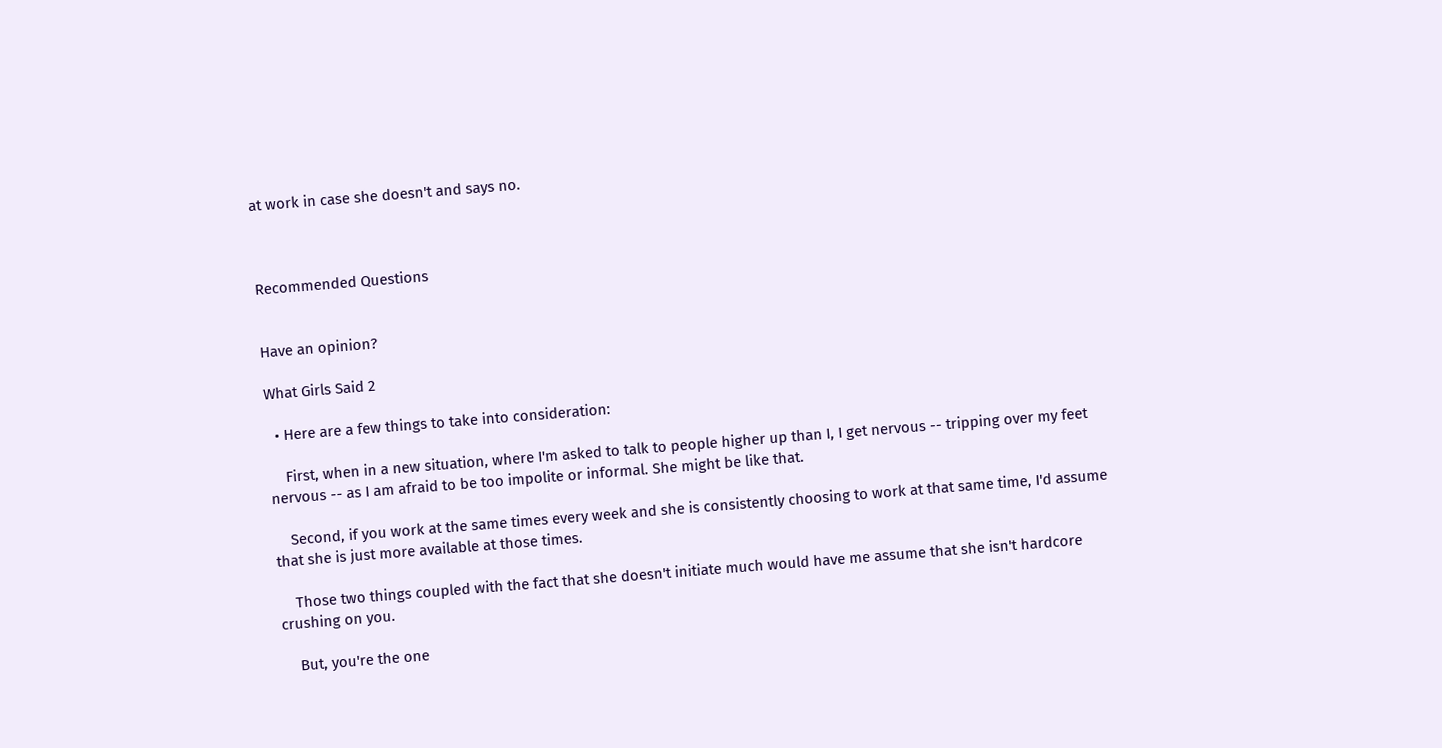at work in case she doesn't and says no.



Recommended Questions


Have an opinion?

What Girls Said 2

  • Here are a few things to take into consideration:

    First, when in a new situation, where I'm asked to talk to people higher up than I, I get nervous -- tripping over my feet nervous -- as I am afraid to be too impolite or informal. She might be like that.

    Second, if you work at the same times every week and she is consistently choosing to work at that same time, I'd assume that she is just more available at those times.

    Those two things coupled with the fact that she doesn't initiate much would have me assume that she isn't hardcore crushing on you.

    But, you're the one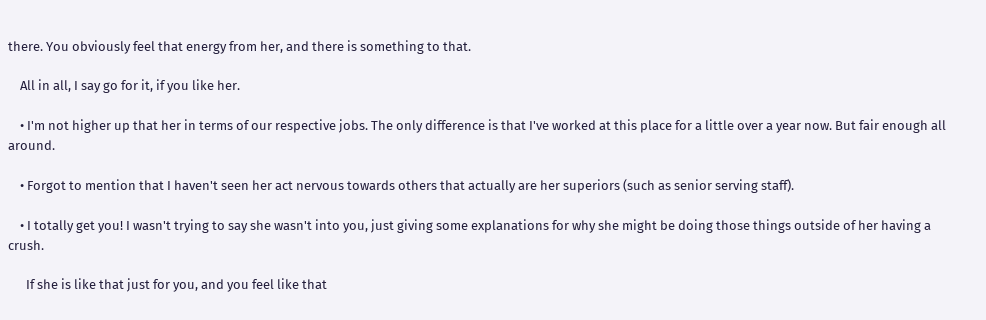there. You obviously feel that energy from her, and there is something to that.

    All in all, I say go for it, if you like her.

    • I'm not higher up that her in terms of our respective jobs. The only difference is that I've worked at this place for a little over a year now. But fair enough all around.

    • Forgot to mention that I haven't seen her act nervous towards others that actually are her superiors (such as senior serving staff).

    • I totally get you! I wasn't trying to say she wasn't into you, just giving some explanations for why she might be doing those things outside of her having a crush.

      If she is like that just for you, and you feel like that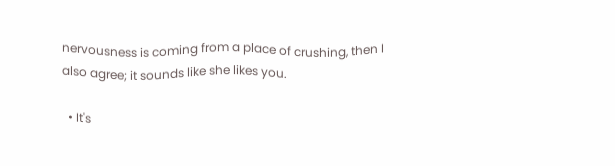nervousness is coming from a place of crushing, then I also agree; it sounds like she likes you.

  • It's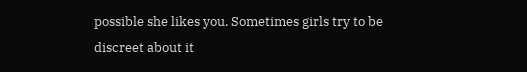possible she likes you. Sometimes girls try to be discreet about it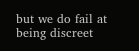but we do fail at being discreet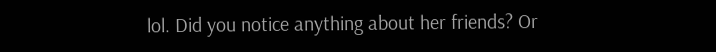lol. Did you notice anything about her friends? Or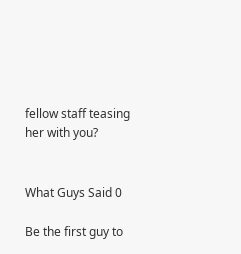fellow staff teasing her with you?


What Guys Said 0

Be the first guy to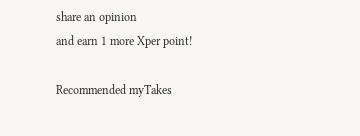share an opinion
and earn 1 more Xper point!

Recommended myTakes